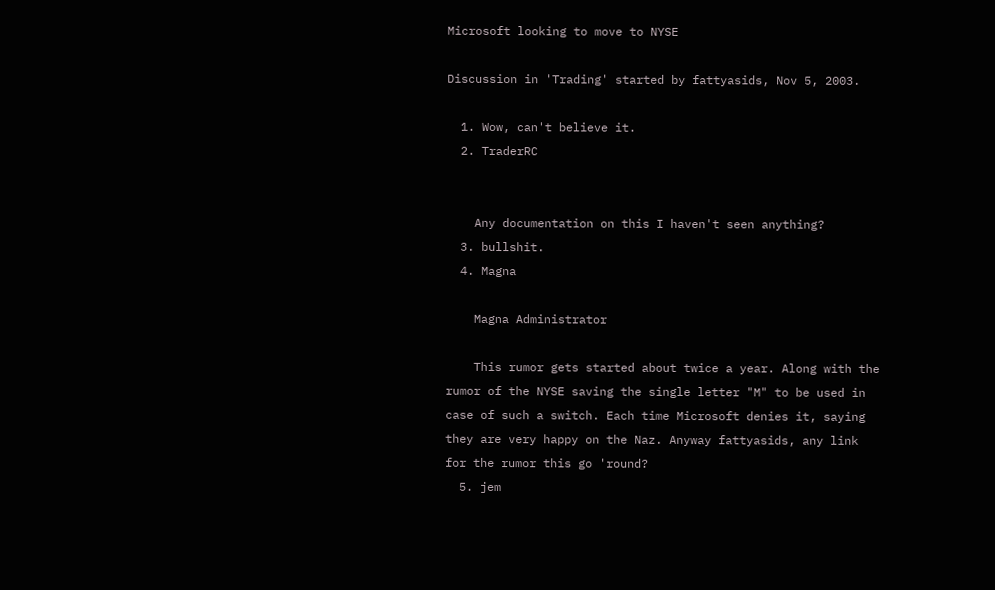Microsoft looking to move to NYSE

Discussion in 'Trading' started by fattyasids, Nov 5, 2003.

  1. Wow, can't believe it.
  2. TraderRC


    Any documentation on this I haven't seen anything?
  3. bullshit.
  4. Magna

    Magna Administrator

    This rumor gets started about twice a year. Along with the rumor of the NYSE saving the single letter "M" to be used in case of such a switch. Each time Microsoft denies it, saying they are very happy on the Naz. Anyway fattyasids, any link for the rumor this go 'round?
  5. jem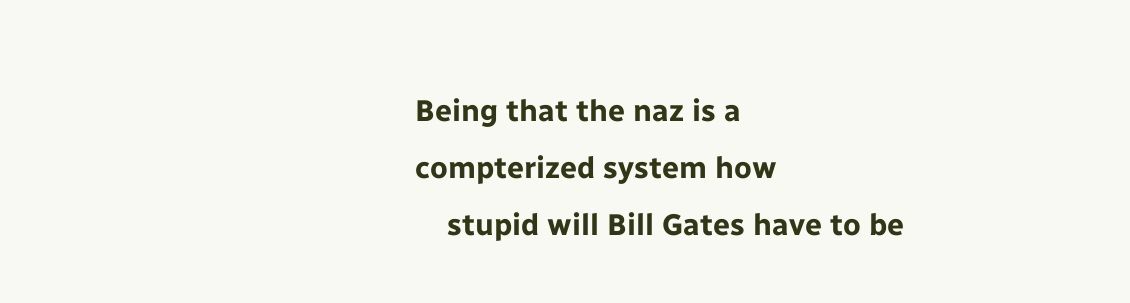Being that the naz is a compterized system how
    stupid will Bill Gates have to be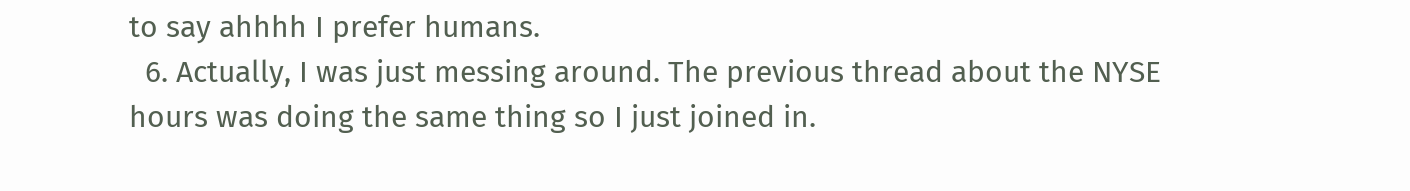to say ahhhh I prefer humans.
  6. Actually, I was just messing around. The previous thread about the NYSE hours was doing the same thing so I just joined in.